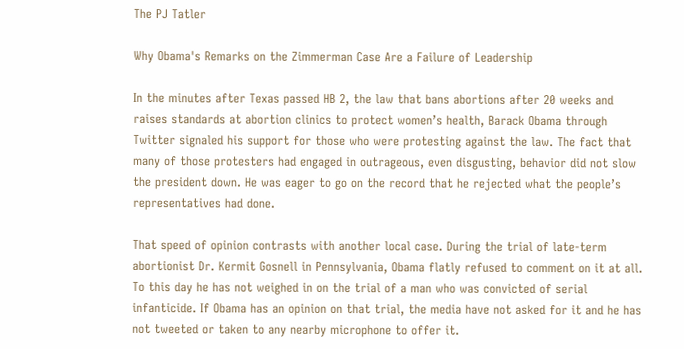The PJ Tatler

Why Obama's Remarks on the Zimmerman Case Are a Failure of Leadership

In the minutes after Texas passed HB 2, the law that bans abortions after 20 weeks and raises standards at abortion clinics to protect women’s health, Barack Obama through Twitter signaled his support for those who were protesting against the law. The fact that many of those protesters had engaged in outrageous, even disgusting, behavior did not slow the president down. He was eager to go on the record that he rejected what the people’s representatives had done.

That speed of opinion contrasts with another local case. During the trial of late-term abortionist Dr. Kermit Gosnell in Pennsylvania, Obama flatly refused to comment on it at all. To this day he has not weighed in on the trial of a man who was convicted of serial infanticide. If Obama has an opinion on that trial, the media have not asked for it and he has not tweeted or taken to any nearby microphone to offer it.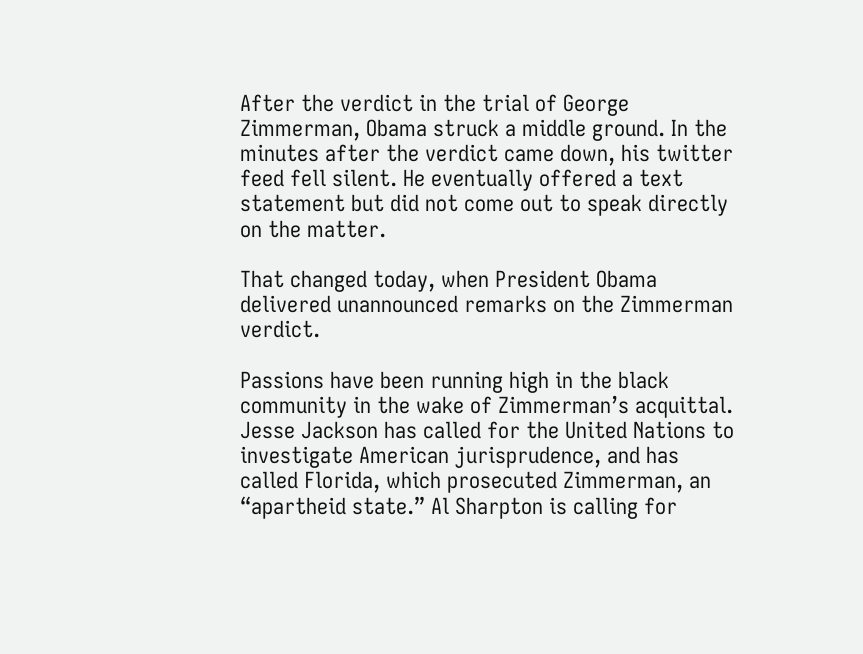After the verdict in the trial of George Zimmerman, Obama struck a middle ground. In the minutes after the verdict came down, his twitter feed fell silent. He eventually offered a text statement but did not come out to speak directly on the matter.

That changed today, when President Obama delivered unannounced remarks on the Zimmerman verdict.

Passions have been running high in the black community in the wake of Zimmerman’s acquittal. Jesse Jackson has called for the United Nations to investigate American jurisprudence, and has called Florida, which prosecuted Zimmerman, an “apartheid state.” Al Sharpton is calling for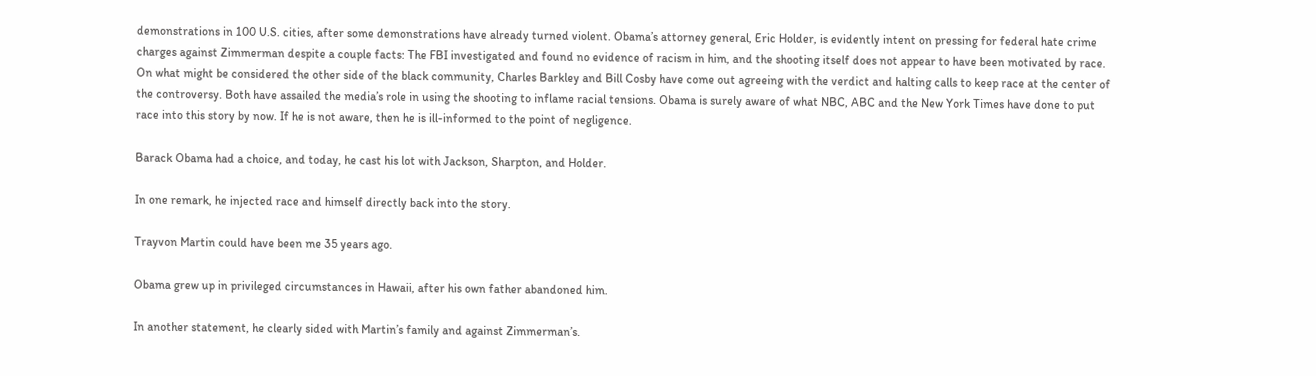demonstrations in 100 U.S. cities, after some demonstrations have already turned violent. Obama’s attorney general, Eric Holder, is evidently intent on pressing for federal hate crime charges against Zimmerman despite a couple facts: The FBI investigated and found no evidence of racism in him, and the shooting itself does not appear to have been motivated by race. On what might be considered the other side of the black community, Charles Barkley and Bill Cosby have come out agreeing with the verdict and halting calls to keep race at the center of the controversy. Both have assailed the media’s role in using the shooting to inflame racial tensions. Obama is surely aware of what NBC, ABC and the New York Times have done to put race into this story by now. If he is not aware, then he is ill-informed to the point of negligence.

Barack Obama had a choice, and today, he cast his lot with Jackson, Sharpton, and Holder.

In one remark, he injected race and himself directly back into the story.

Trayvon Martin could have been me 35 years ago.

Obama grew up in privileged circumstances in Hawaii, after his own father abandoned him.

In another statement, he clearly sided with Martin’s family and against Zimmerman’s.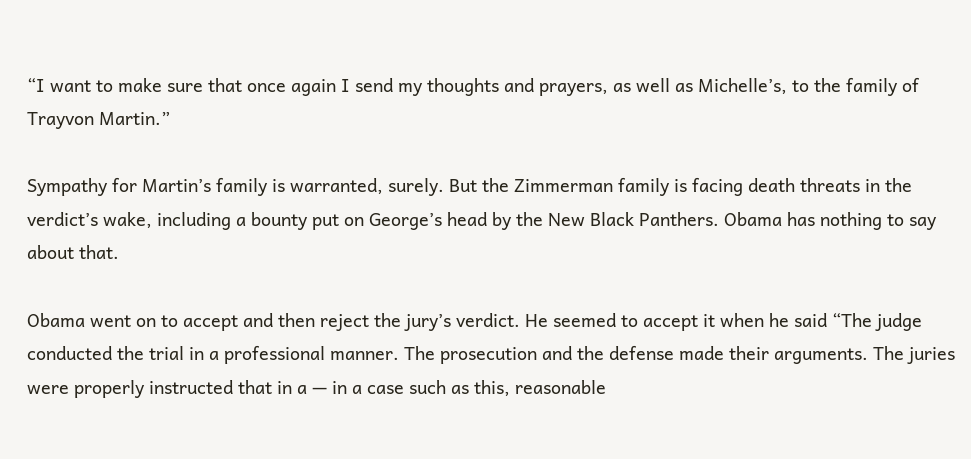“I want to make sure that once again I send my thoughts and prayers, as well as Michelle’s, to the family of Trayvon Martin.”

Sympathy for Martin’s family is warranted, surely. But the Zimmerman family is facing death threats in the verdict’s wake, including a bounty put on George’s head by the New Black Panthers. Obama has nothing to say about that.

Obama went on to accept and then reject the jury’s verdict. He seemed to accept it when he said “The judge conducted the trial in a professional manner. The prosecution and the defense made their arguments. The juries were properly instructed that in a — in a case such as this, reasonable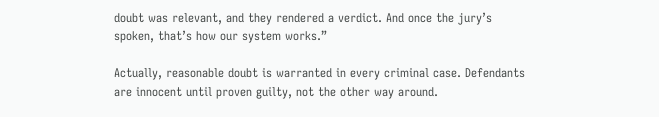doubt was relevant, and they rendered a verdict. And once the jury’s spoken, that’s how our system works.”

Actually, reasonable doubt is warranted in every criminal case. Defendants are innocent until proven guilty, not the other way around.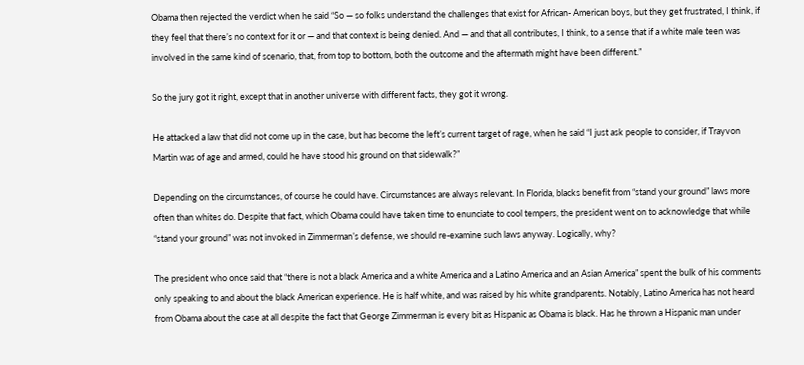Obama then rejected the verdict when he said “So — so folks understand the challenges that exist for African- American boys, but they get frustrated, I think, if they feel that there’s no context for it or — and that context is being denied. And — and that all contributes, I think, to a sense that if a white male teen was involved in the same kind of scenario, that, from top to bottom, both the outcome and the aftermath might have been different.”

So the jury got it right, except that in another universe with different facts, they got it wrong.

He attacked a law that did not come up in the case, but has become the left’s current target of rage, when he said “I just ask people to consider, if Trayvon Martin was of age and armed, could he have stood his ground on that sidewalk?”

Depending on the circumstances, of course he could have. Circumstances are always relevant. In Florida, blacks benefit from “stand your ground” laws more often than whites do. Despite that fact, which Obama could have taken time to enunciate to cool tempers, the president went on to acknowledge that while “stand your ground” was not invoked in Zimmerman’s defense, we should re-examine such laws anyway. Logically, why?

The president who once said that “there is not a black America and a white America and a Latino America and an Asian America” spent the bulk of his comments only speaking to and about the black American experience. He is half white, and was raised by his white grandparents. Notably, Latino America has not heard from Obama about the case at all despite the fact that George Zimmerman is every bit as Hispanic as Obama is black. Has he thrown a Hispanic man under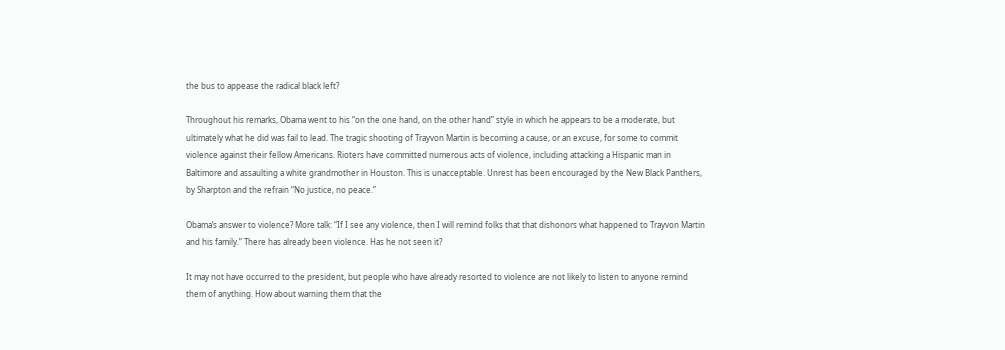the bus to appease the radical black left?

Throughout his remarks, Obama went to his “on the one hand, on the other hand” style in which he appears to be a moderate, but ultimately what he did was fail to lead. The tragic shooting of Trayvon Martin is becoming a cause, or an excuse, for some to commit violence against their fellow Americans. Rioters have committed numerous acts of violence, including attacking a Hispanic man in Baltimore and assaulting a white grandmother in Houston. This is unacceptable. Unrest has been encouraged by the New Black Panthers, by Sharpton and the refrain “No justice, no peace.”

Obama’s answer to violence? More talk: “If I see any violence, then I will remind folks that that dishonors what happened to Trayvon Martin and his family.” There has already been violence. Has he not seen it?

It may not have occurred to the president, but people who have already resorted to violence are not likely to listen to anyone remind them of anything. How about warning them that the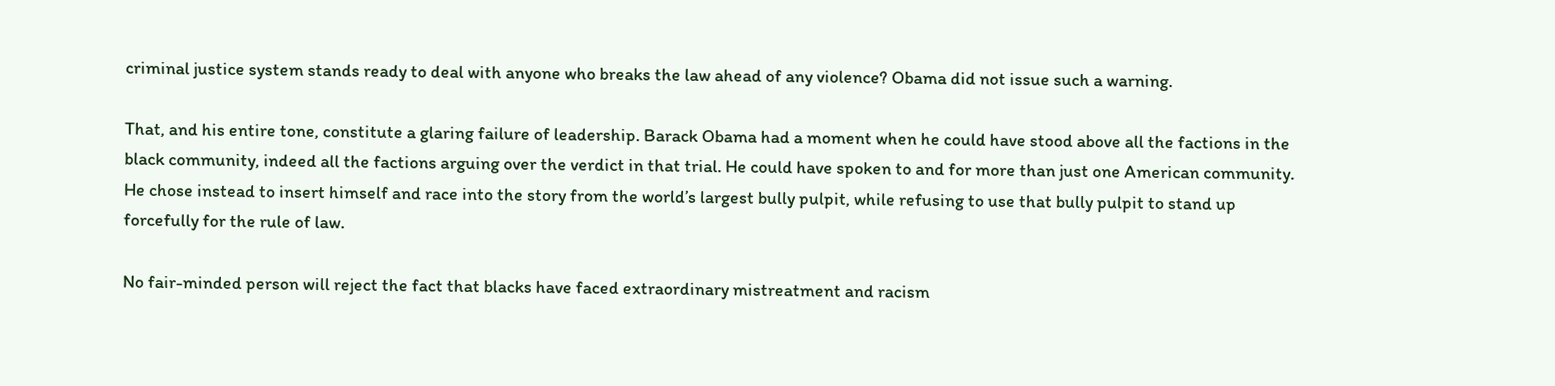criminal justice system stands ready to deal with anyone who breaks the law ahead of any violence? Obama did not issue such a warning.

That, and his entire tone, constitute a glaring failure of leadership. Barack Obama had a moment when he could have stood above all the factions in the black community, indeed all the factions arguing over the verdict in that trial. He could have spoken to and for more than just one American community. He chose instead to insert himself and race into the story from the world’s largest bully pulpit, while refusing to use that bully pulpit to stand up forcefully for the rule of law.

No fair-minded person will reject the fact that blacks have faced extraordinary mistreatment and racism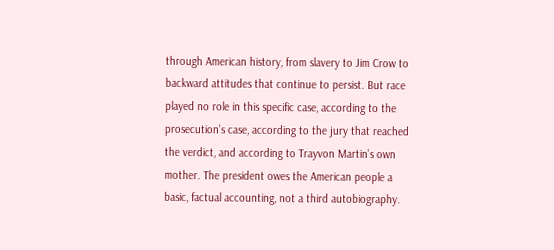through American history, from slavery to Jim Crow to backward attitudes that continue to persist. But race played no role in this specific case, according to the prosecution’s case, according to the jury that reached the verdict, and according to Trayvon Martin’s own mother. The president owes the American people a basic, factual accounting, not a third autobiography.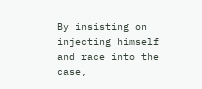By insisting on injecting himself and race into the case,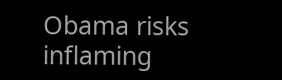Obama risks inflaming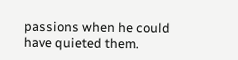passions when he could have quieted them.